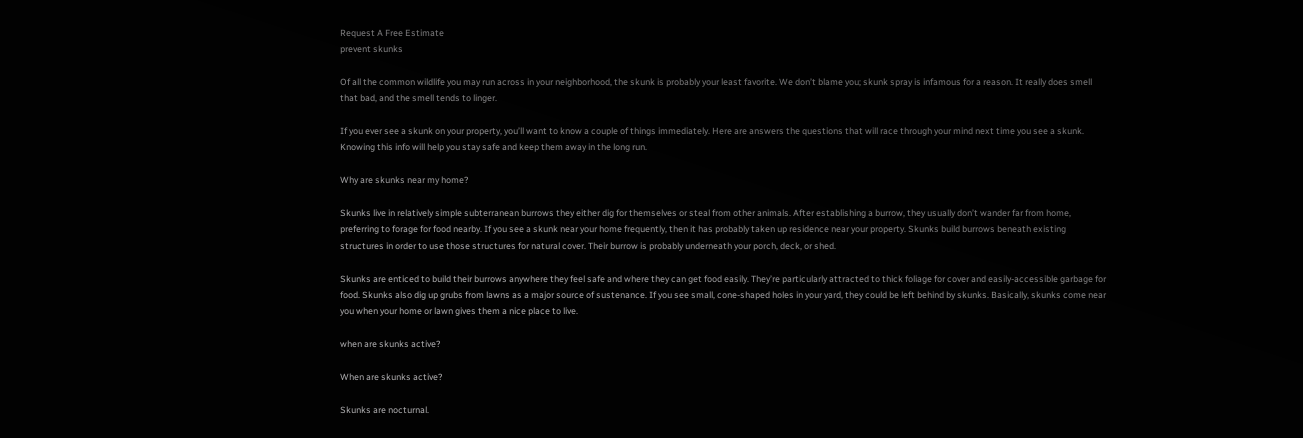Request A Free Estimate
prevent skunks

Of all the common wildlife you may run across in your neighborhood, the skunk is probably your least favorite. We don’t blame you; skunk spray is infamous for a reason. It really does smell that bad, and the smell tends to linger.

If you ever see a skunk on your property, you’ll want to know a couple of things immediately. Here are answers the questions that will race through your mind next time you see a skunk. Knowing this info will help you stay safe and keep them away in the long run.

Why are skunks near my home?

Skunks live in relatively simple subterranean burrows they either dig for themselves or steal from other animals. After establishing a burrow, they usually don’t wander far from home, preferring to forage for food nearby. If you see a skunk near your home frequently, then it has probably taken up residence near your property. Skunks build burrows beneath existing structures in order to use those structures for natural cover. Their burrow is probably underneath your porch, deck, or shed.

Skunks are enticed to build their burrows anywhere they feel safe and where they can get food easily. They’re particularly attracted to thick foliage for cover and easily-accessible garbage for food. Skunks also dig up grubs from lawns as a major source of sustenance. If you see small, cone-shaped holes in your yard, they could be left behind by skunks. Basically, skunks come near you when your home or lawn gives them a nice place to live.

when are skunks active?

When are skunks active?

Skunks are nocturnal.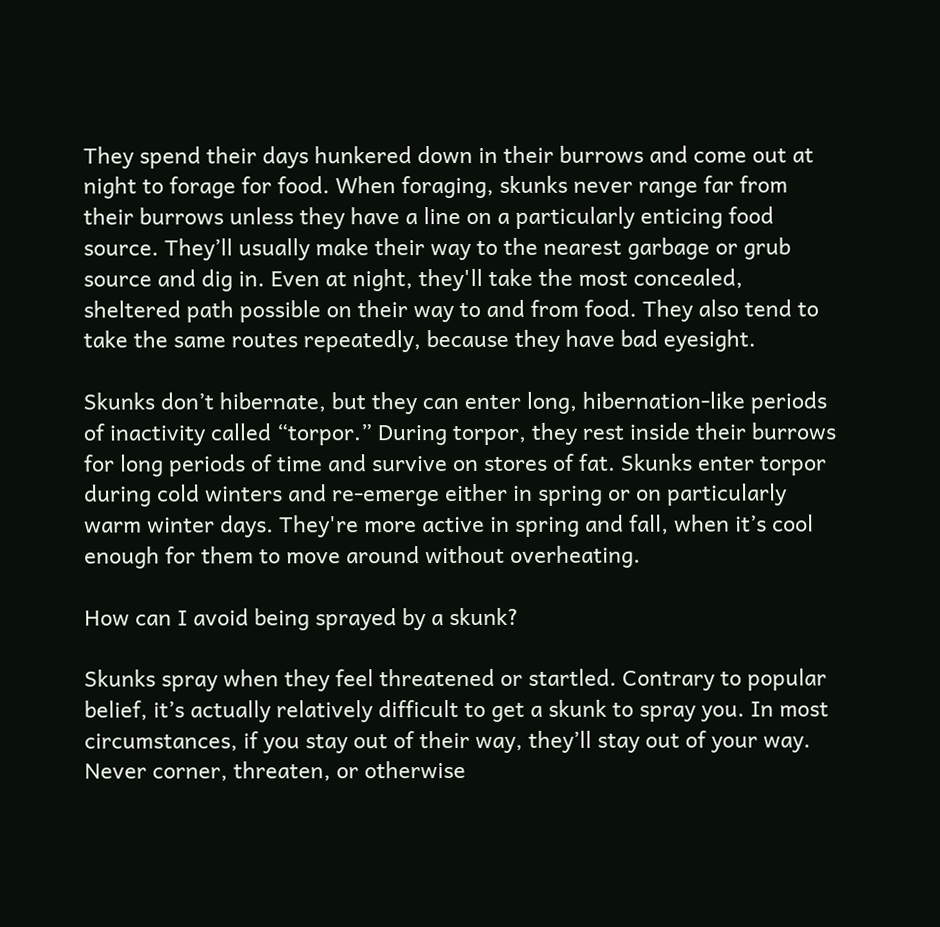They spend their days hunkered down in their burrows and come out at night to forage for food. When foraging, skunks never range far from their burrows unless they have a line on a particularly enticing food source. They’ll usually make their way to the nearest garbage or grub source and dig in. Even at night, they'll take the most concealed, sheltered path possible on their way to and from food. They also tend to take the same routes repeatedly, because they have bad eyesight.

Skunks don’t hibernate, but they can enter long, hibernation-like periods of inactivity called “torpor.” During torpor, they rest inside their burrows for long periods of time and survive on stores of fat. Skunks enter torpor during cold winters and re-emerge either in spring or on particularly warm winter days. They're more active in spring and fall, when it’s cool enough for them to move around without overheating.

How can I avoid being sprayed by a skunk?

Skunks spray when they feel threatened or startled. Contrary to popular belief, it’s actually relatively difficult to get a skunk to spray you. In most circumstances, if you stay out of their way, they’ll stay out of your way. Never corner, threaten, or otherwise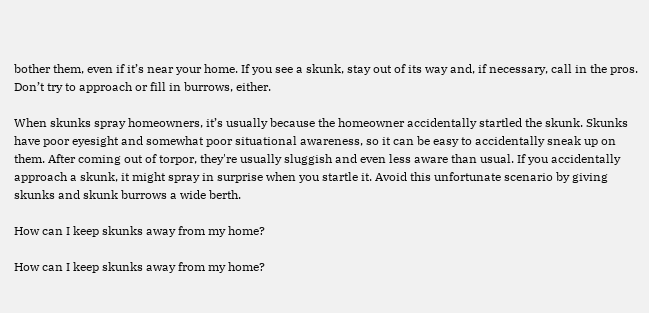bother them, even if it’s near your home. If you see a skunk, stay out of its way and, if necessary, call in the pros. Don’t try to approach or fill in burrows, either.

When skunks spray homeowners, it’s usually because the homeowner accidentally startled the skunk. Skunks have poor eyesight and somewhat poor situational awareness, so it can be easy to accidentally sneak up on them. After coming out of torpor, they're usually sluggish and even less aware than usual. If you accidentally approach a skunk, it might spray in surprise when you startle it. Avoid this unfortunate scenario by giving skunks and skunk burrows a wide berth.

How can I keep skunks away from my home?

How can I keep skunks away from my home?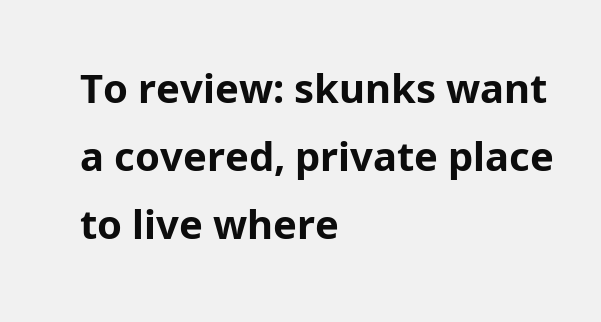To review: skunks want a covered, private place to live where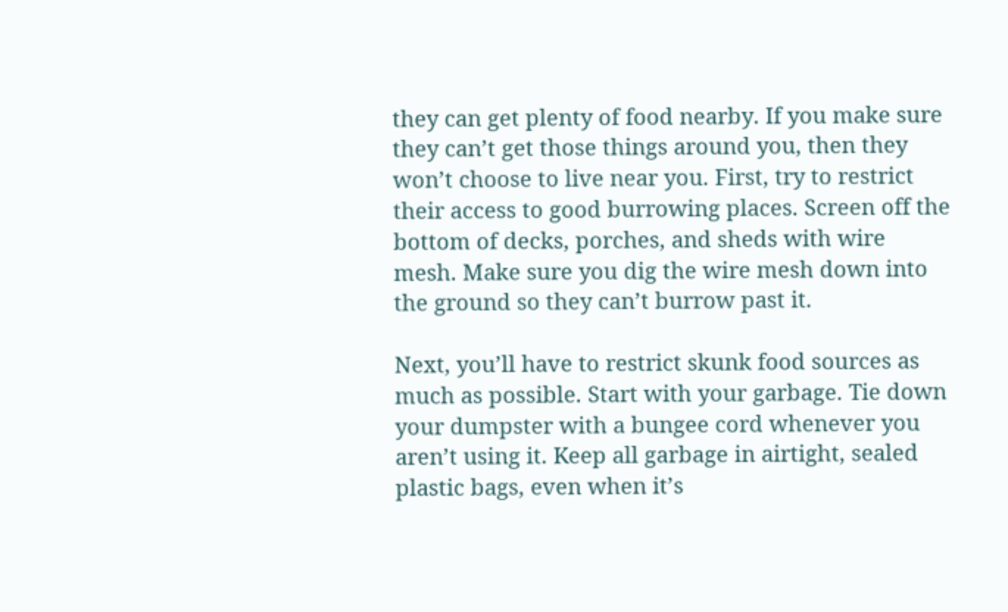they can get plenty of food nearby. If you make sure they can’t get those things around you, then they won’t choose to live near you. First, try to restrict their access to good burrowing places. Screen off the bottom of decks, porches, and sheds with wire mesh. Make sure you dig the wire mesh down into the ground so they can’t burrow past it.

Next, you’ll have to restrict skunk food sources as much as possible. Start with your garbage. Tie down your dumpster with a bungee cord whenever you aren’t using it. Keep all garbage in airtight, sealed plastic bags, even when it’s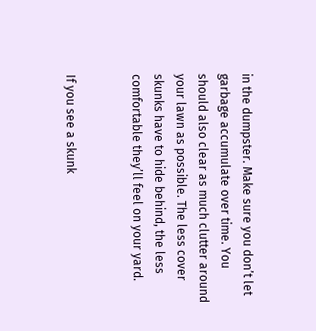in the dumpster. Make sure you don’t let garbage accumulate over time. You should also clear as much clutter around your lawn as possible. The less cover skunks have to hide behind, the less comfortable they’ll feel on your yard.


If you see a skunk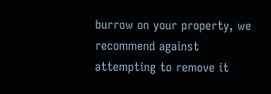burrow on your property, we recommend against attempting to remove it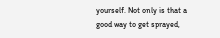yourself. Not only is that a good way to get sprayed,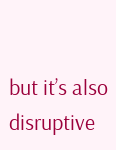but it’s also disruptive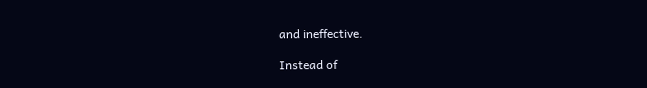and ineffective.

Instead of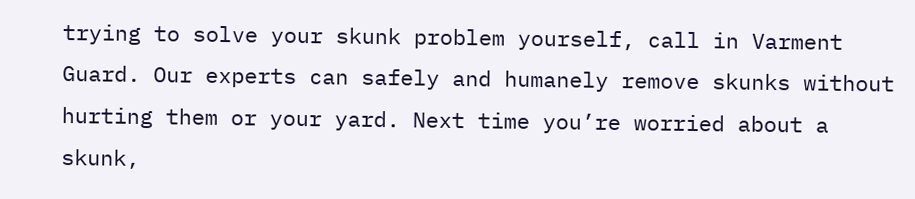trying to solve your skunk problem yourself, call in Varment Guard. Our experts can safely and humanely remove skunks without hurting them or your yard. Next time you’re worried about a skunk,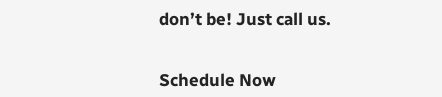don’t be! Just call us.


Schedule Now